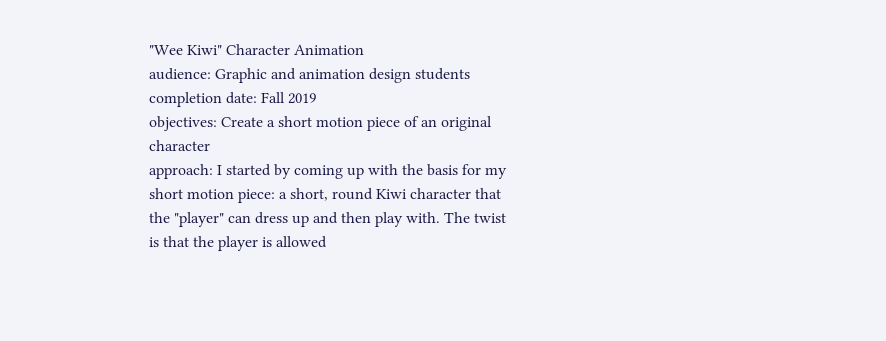"Wee Kiwi" Character Animation
audience: Graphic and animation design students
completion date: Fall 2019
objectives: Create a short motion piece of an original character
approach: I started by coming up with the basis for my short motion piece: a short, round Kiwi character that the "player" can dress up and then play with. The twist is that the player is allowed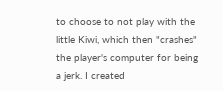to choose to not play with the little Kiwi, which then "crashes" the player's computer for being a jerk. I created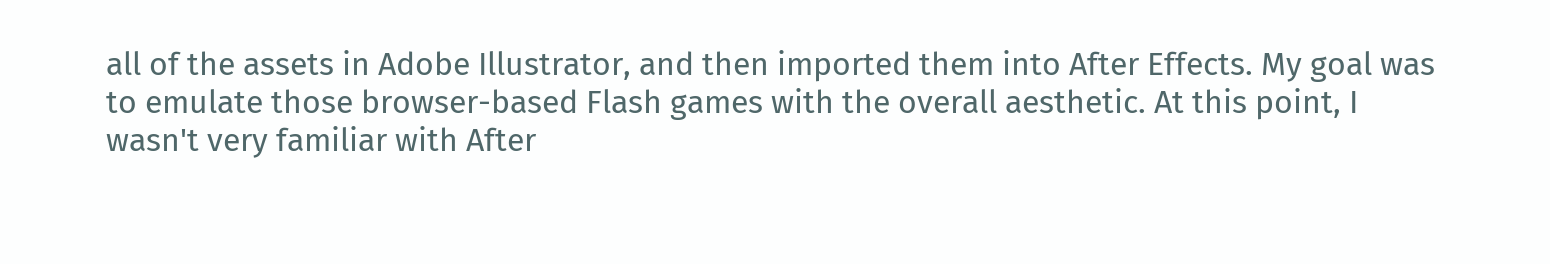all of the assets in Adobe Illustrator, and then imported them into After Effects. My goal was to emulate those browser-based Flash games with the overall aesthetic. At this point, I wasn't very familiar with After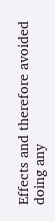Effects and therefore avoided doing any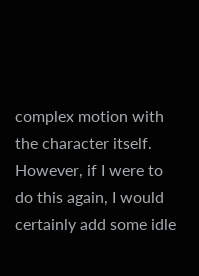complex motion with the character itself. However, if I were to do this again, I would certainly add some idle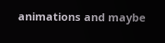animations and maybe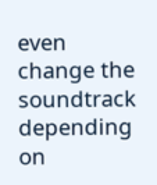even change the soundtrack depending on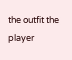the outfit the player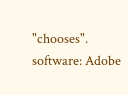"chooses".
software: Adobe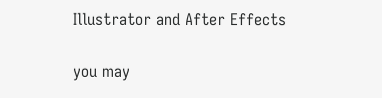Illustrator and After Effects

you may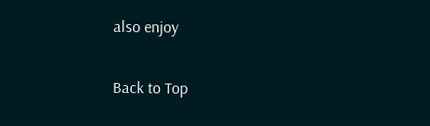also enjoy

Back to Top